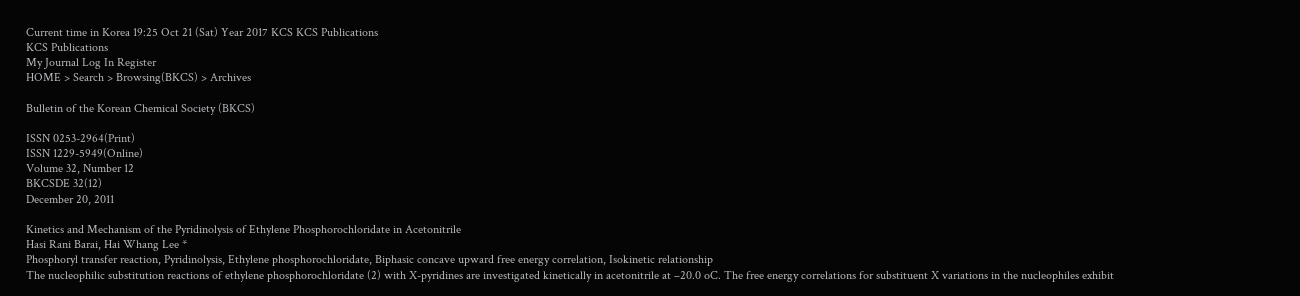Current time in Korea 19:25 Oct 21 (Sat) Year 2017 KCS KCS Publications
KCS Publications
My Journal Log In Register
HOME > Search > Browsing(BKCS) > Archives

Bulletin of the Korean Chemical Society (BKCS)

ISSN 0253-2964(Print)
ISSN 1229-5949(Online)
Volume 32, Number 12
BKCSDE 32(12)
December 20, 2011

Kinetics and Mechanism of the Pyridinolysis of Ethylene Phosphorochloridate in Acetonitrile
Hasi Rani Barai, Hai Whang Lee *
Phosphoryl transfer reaction, Pyridinolysis, Ethylene phosphorochloridate, Biphasic concave upward free energy correlation, Isokinetic relationship
The nucleophilic substitution reactions of ethylene phosphorochloridate (2) with X-pyridines are investigated kinetically in acetonitrile at –20.0 oC. The free energy correlations for substituent X variations in the nucleophiles exhibit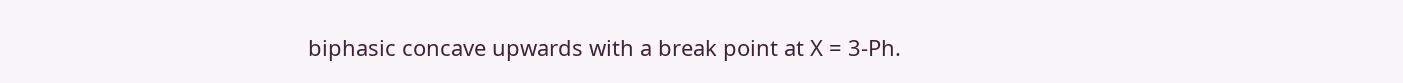biphasic concave upwards with a break point at X = 3-Ph.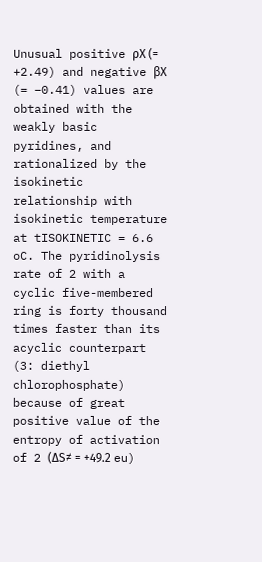Unusual positive ρX (= +2.49) and negative βX (= –0.41) values are obtained with the weakly basic pyridines, and rationalized by the isokinetic relationship with isokinetic temperature at tISOKINETIC = 6.6 oC. The pyridinolysis rate of 2 with a cyclic five-membered ring is forty thousand times faster than its acyclic counterpart (3: diethyl chlorophosphate) because of great positive value of the entropy of activation of 2 (ΔS≠ = +49.2 eu)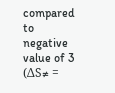compared to negative value of 3 (ΔS≠ =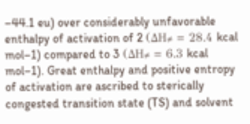–44.1 eu) over considerably unfavorable enthalpy of activation of 2 (ΔH≠ = 28.4 kcal mol–1) compared to 3 (ΔH≠ = 6.3 kcal mol–1). Great enthalpy and positive entropy of activation are ascribed to sterically congested transition state (TS) and solvent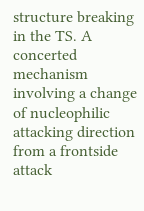structure breaking in the TS. A concerted mechanism involving a change of nucleophilic attacking direction from a frontside attack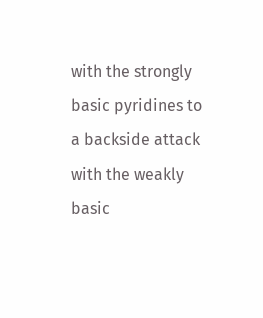with the strongly basic pyridines to a backside attack with the weakly basic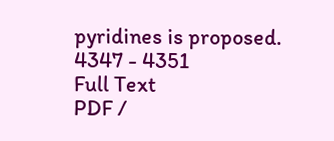pyridines is proposed.
4347 - 4351
Full Text
PDF /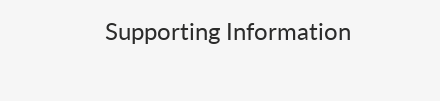Supporting Information